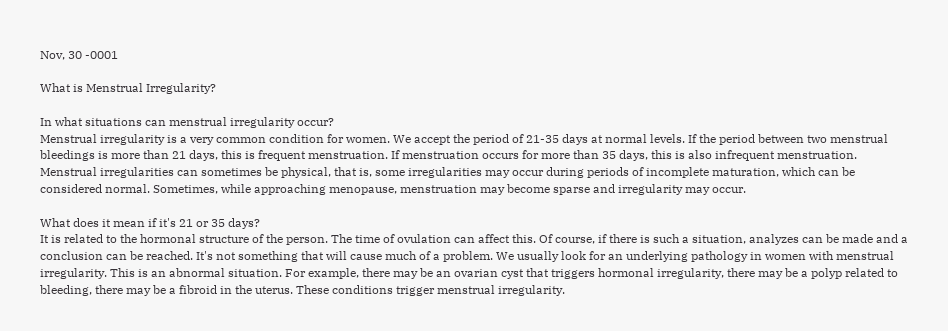Nov, 30 -0001

What is Menstrual Irregularity?

In what situations can menstrual irregularity occur?
Menstrual irregularity is a very common condition for women. We accept the period of 21-35 days at normal levels. If the period between two menstrual bleedings is more than 21 days, this is frequent menstruation. If menstruation occurs for more than 35 days, this is also infrequent menstruation. Menstrual irregularities can sometimes be physical, that is, some irregularities may occur during periods of incomplete maturation, which can be considered normal. Sometimes, while approaching menopause, menstruation may become sparse and irregularity may occur.

What does it mean if it's 21 or 35 days?
It is related to the hormonal structure of the person. The time of ovulation can affect this. Of course, if there is such a situation, analyzes can be made and a conclusion can be reached. It's not something that will cause much of a problem. We usually look for an underlying pathology in women with menstrual irregularity. This is an abnormal situation. For example, there may be an ovarian cyst that triggers hormonal irregularity, there may be a polyp related to bleeding, there may be a fibroid in the uterus. These conditions trigger menstrual irregularity.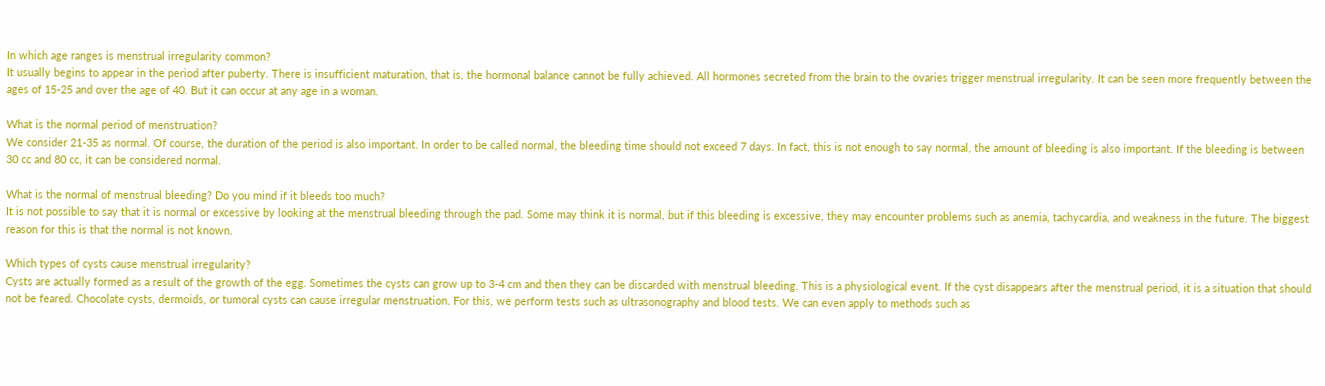In which age ranges is menstrual irregularity common?
It usually begins to appear in the period after puberty. There is insufficient maturation, that is, the hormonal balance cannot be fully achieved. All hormones secreted from the brain to the ovaries trigger menstrual irregularity. It can be seen more frequently between the ages of 15-25 and over the age of 40. But it can occur at any age in a woman.

What is the normal period of menstruation?
We consider 21-35 as normal. Of course, the duration of the period is also important. In order to be called normal, the bleeding time should not exceed 7 days. In fact, this is not enough to say normal, the amount of bleeding is also important. If the bleeding is between 30 cc and 80 cc, it can be considered normal.

What is the normal of menstrual bleeding? Do you mind if it bleeds too much?
It is not possible to say that it is normal or excessive by looking at the menstrual bleeding through the pad. Some may think it is normal, but if this bleeding is excessive, they may encounter problems such as anemia, tachycardia, and weakness in the future. The biggest reason for this is that the normal is not known.

Which types of cysts cause menstrual irregularity?
Cysts are actually formed as a result of the growth of the egg. Sometimes the cysts can grow up to 3-4 cm and then they can be discarded with menstrual bleeding. This is a physiological event. If the cyst disappears after the menstrual period, it is a situation that should not be feared. Chocolate cysts, dermoids, or tumoral cysts can cause irregular menstruation. For this, we perform tests such as ultrasonography and blood tests. We can even apply to methods such as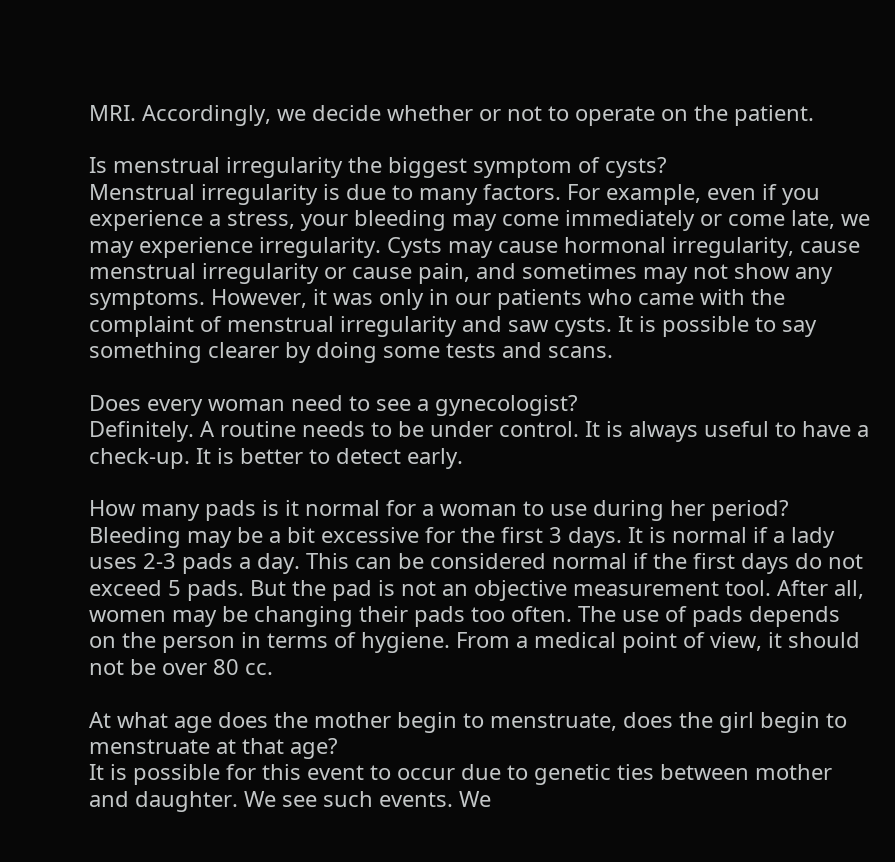MRI. Accordingly, we decide whether or not to operate on the patient.

Is menstrual irregularity the biggest symptom of cysts?
Menstrual irregularity is due to many factors. For example, even if you experience a stress, your bleeding may come immediately or come late, we may experience irregularity. Cysts may cause hormonal irregularity, cause menstrual irregularity or cause pain, and sometimes may not show any symptoms. However, it was only in our patients who came with the complaint of menstrual irregularity and saw cysts. It is possible to say something clearer by doing some tests and scans.

Does every woman need to see a gynecologist?
Definitely. A routine needs to be under control. It is always useful to have a check-up. It is better to detect early.

How many pads is it normal for a woman to use during her period?
Bleeding may be a bit excessive for the first 3 days. It is normal if a lady uses 2-3 pads a day. This can be considered normal if the first days do not exceed 5 pads. But the pad is not an objective measurement tool. After all, women may be changing their pads too often. The use of pads depends on the person in terms of hygiene. From a medical point of view, it should not be over 80 cc.

At what age does the mother begin to menstruate, does the girl begin to menstruate at that age?
It is possible for this event to occur due to genetic ties between mother and daughter. We see such events. We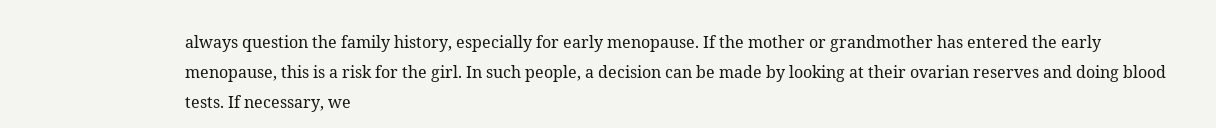always question the family history, especially for early menopause. If the mother or grandmother has entered the early menopause, this is a risk for the girl. In such people, a decision can be made by looking at their ovarian reserves and doing blood tests. If necessary, we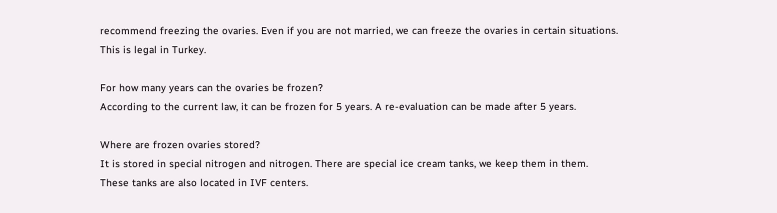recommend freezing the ovaries. Even if you are not married, we can freeze the ovaries in certain situations. This is legal in Turkey.

For how many years can the ovaries be frozen?
According to the current law, it can be frozen for 5 years. A re-evaluation can be made after 5 years.

Where are frozen ovaries stored?
It is stored in special nitrogen and nitrogen. There are special ice cream tanks, we keep them in them. These tanks are also located in IVF centers.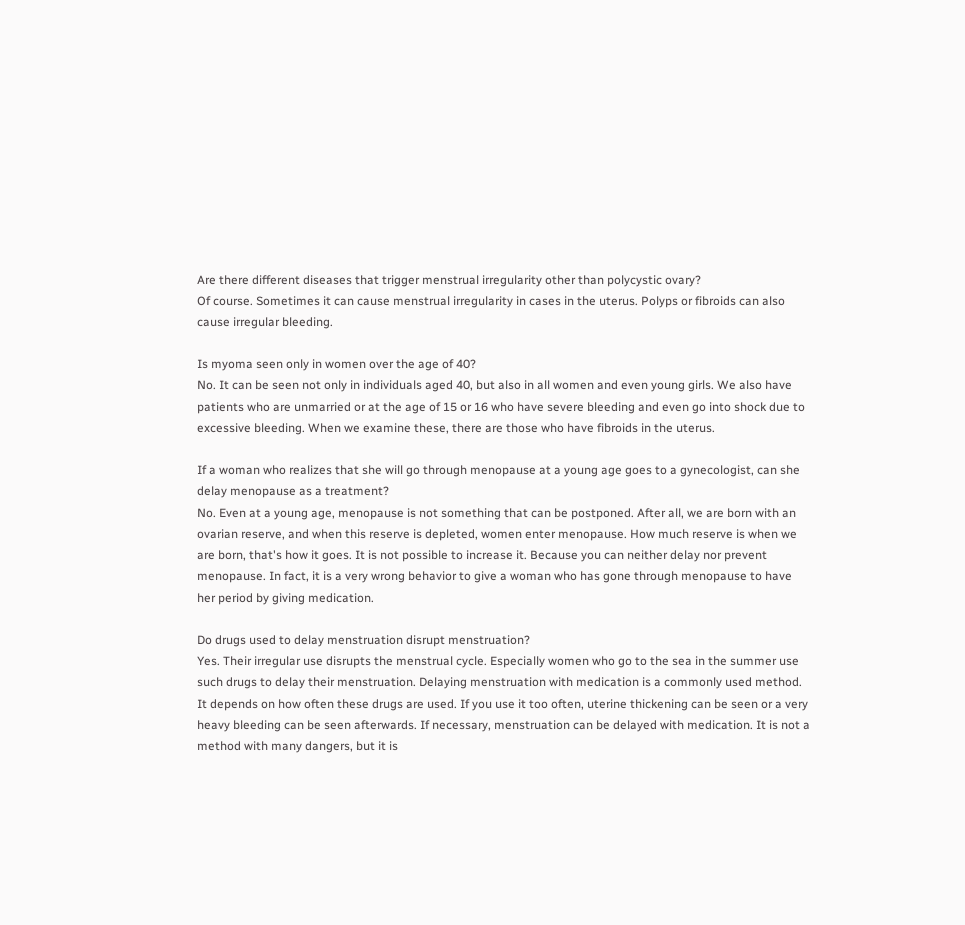Are there different diseases that trigger menstrual irregularity other than polycystic ovary?
Of course. Sometimes it can cause menstrual irregularity in cases in the uterus. Polyps or fibroids can also cause irregular bleeding.

Is myoma seen only in women over the age of 40?
No. It can be seen not only in individuals aged 40, but also in all women and even young girls. We also have patients who are unmarried or at the age of 15 or 16 who have severe bleeding and even go into shock due to excessive bleeding. When we examine these, there are those who have fibroids in the uterus.

If a woman who realizes that she will go through menopause at a young age goes to a gynecologist, can she delay menopause as a treatment?
No. Even at a young age, menopause is not something that can be postponed. After all, we are born with an ovarian reserve, and when this reserve is depleted, women enter menopause. How much reserve is when we are born, that's how it goes. It is not possible to increase it. Because you can neither delay nor prevent menopause. In fact, it is a very wrong behavior to give a woman who has gone through menopause to have her period by giving medication.

Do drugs used to delay menstruation disrupt menstruation?
Yes. Their irregular use disrupts the menstrual cycle. Especially women who go to the sea in the summer use such drugs to delay their menstruation. Delaying menstruation with medication is a commonly used method. It depends on how often these drugs are used. If you use it too often, uterine thickening can be seen or a very heavy bleeding can be seen afterwards. If necessary, menstruation can be delayed with medication. It is not a method with many dangers, but it is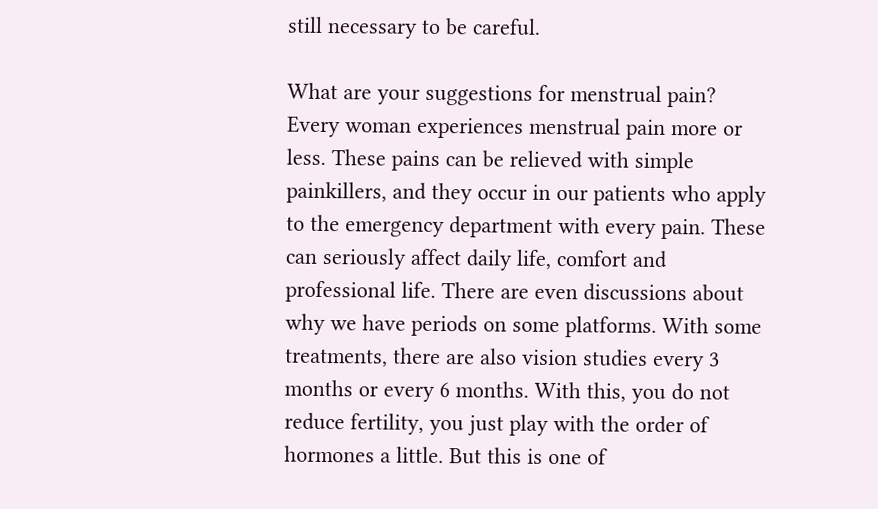still necessary to be careful.

What are your suggestions for menstrual pain?
Every woman experiences menstrual pain more or less. These pains can be relieved with simple painkillers, and they occur in our patients who apply to the emergency department with every pain. These can seriously affect daily life, comfort and professional life. There are even discussions about why we have periods on some platforms. With some treatments, there are also vision studies every 3 months or every 6 months. With this, you do not reduce fertility, you just play with the order of hormones a little. But this is one of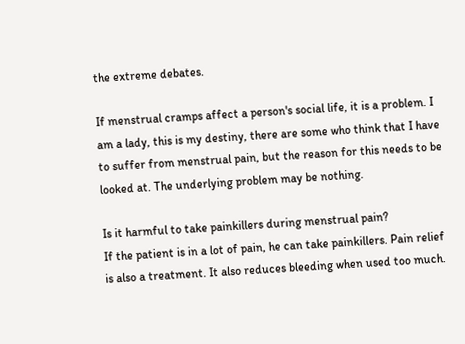the extreme debates.

If menstrual cramps affect a person's social life, it is a problem. I am a lady, this is my destiny, there are some who think that I have to suffer from menstrual pain, but the reason for this needs to be looked at. The underlying problem may be nothing.

Is it harmful to take painkillers during menstrual pain?
If the patient is in a lot of pain, he can take painkillers. Pain relief is also a treatment. It also reduces bleeding when used too much.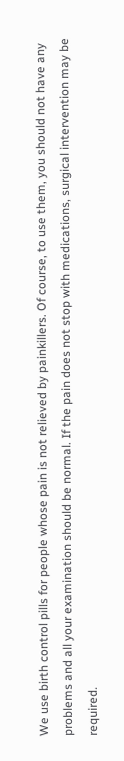We use birth control pills for people whose pain is not relieved by painkillers. Of course, to use them, you should not have any problems and all your examination should be normal. If the pain does not stop with medications, surgical intervention may be required.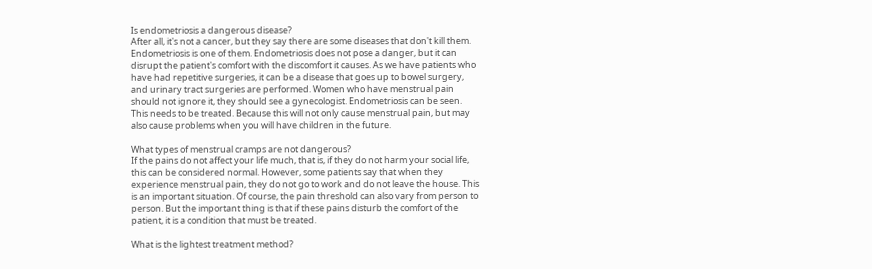Is endometriosis a dangerous disease?
After all, it's not a cancer, but they say there are some diseases that don't kill them. Endometriosis is one of them. Endometriosis does not pose a danger, but it can disrupt the patient's comfort with the discomfort it causes. As we have patients who have had repetitive surgeries, it can be a disease that goes up to bowel surgery, and urinary tract surgeries are performed. Women who have menstrual pain should not ignore it, they should see a gynecologist. Endometriosis can be seen. This needs to be treated. Because this will not only cause menstrual pain, but may also cause problems when you will have children in the future.

What types of menstrual cramps are not dangerous?
If the pains do not affect your life much, that is, if they do not harm your social life, this can be considered normal. However, some patients say that when they experience menstrual pain, they do not go to work and do not leave the house. This is an important situation. Of course, the pain threshold can also vary from person to person. But the important thing is that if these pains disturb the comfort of the patient, it is a condition that must be treated.

What is the lightest treatment method?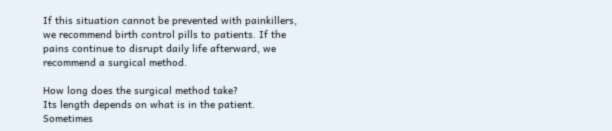If this situation cannot be prevented with painkillers, we recommend birth control pills to patients. If the pains continue to disrupt daily life afterward, we recommend a surgical method.

How long does the surgical method take?
Its length depends on what is in the patient. Sometimes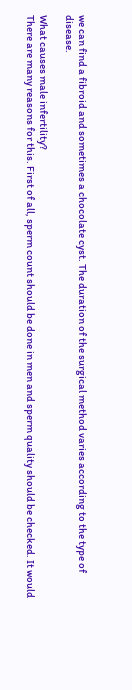we can find a fibroid and sometimes a chocolate cyst. The duration of the surgical method varies according to the type of disease.

What causes male infertility?
There are many reasons for this. First of all, sperm count should be done in men and sperm quality should be checked. It would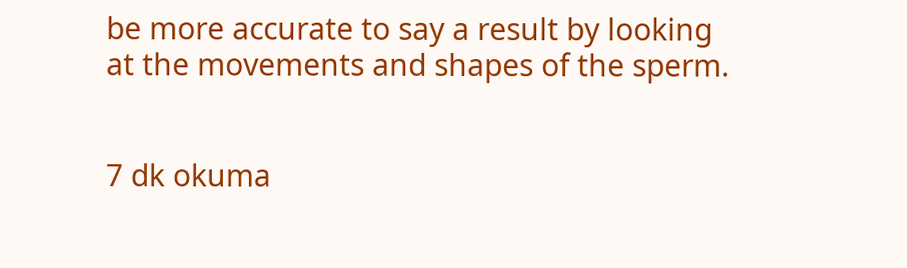be more accurate to say a result by looking at the movements and shapes of the sperm.


7 dk okuma